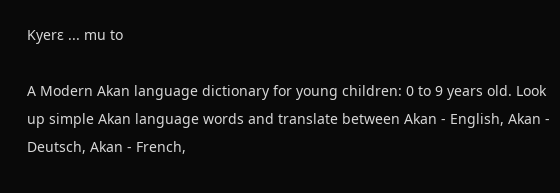Kyerɛ ... mu to

A Modern Akan language dictionary for young children: 0 to 9 years old. Look up simple Akan language words and translate between Akan - English, Akan - Deutsch, Akan - French,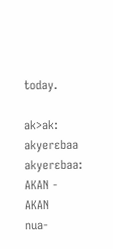today.

ak>ak: akyerɛbaa
akyerɛbaa: AKAN - AKAN
nua-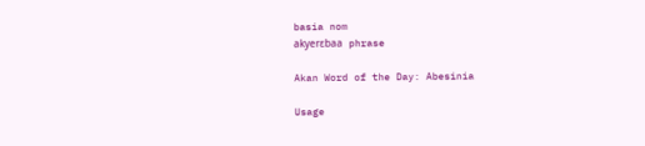basia nom
akyerɛbaa phrase

Akan Word of the Day: Abesinia

Usage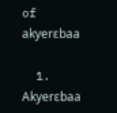of akyerɛbaa

  1. Akyerɛbaa